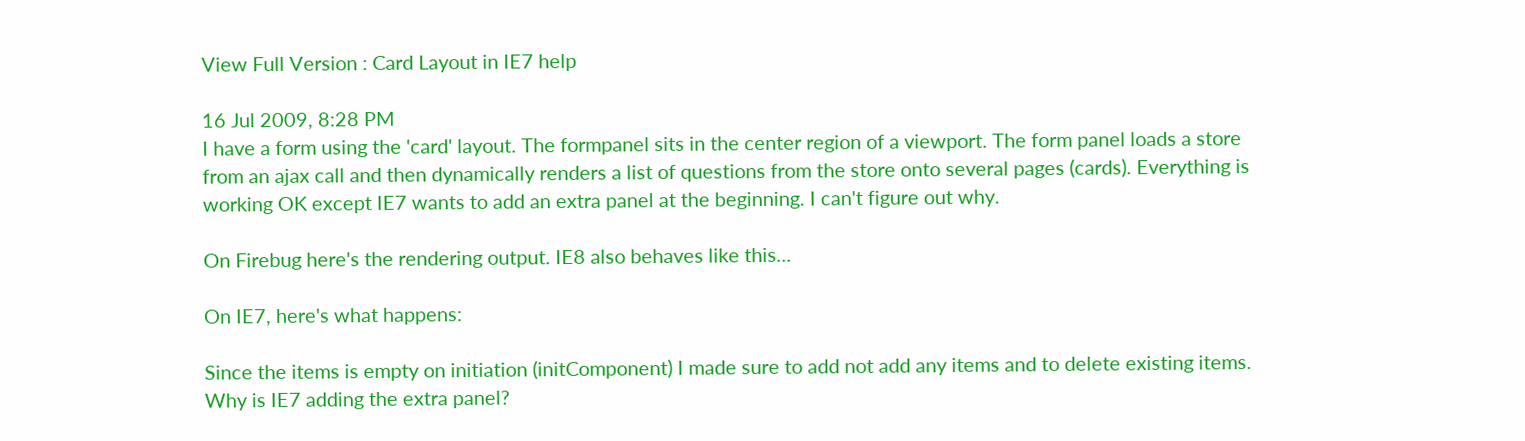View Full Version : Card Layout in IE7 help

16 Jul 2009, 8:28 PM
I have a form using the 'card' layout. The formpanel sits in the center region of a viewport. The form panel loads a store from an ajax call and then dynamically renders a list of questions from the store onto several pages (cards). Everything is working OK except IE7 wants to add an extra panel at the beginning. I can't figure out why.

On Firebug here's the rendering output. IE8 also behaves like this...

On IE7, here's what happens:

Since the items is empty on initiation (initComponent) I made sure to add not add any items and to delete existing items. Why is IE7 adding the extra panel?